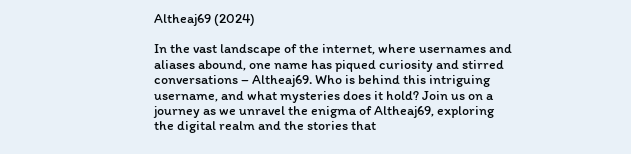Altheaj69 (2024)

In the vast landscape of the internet, where usernames and aliases abound, one name has piqued curiosity and stirred conversations – Altheaj69. Who is behind this intriguing username, and what mysteries does it hold? Join us on a journey as we unravel the enigma of Altheaj69, exploring the digital realm and the stories that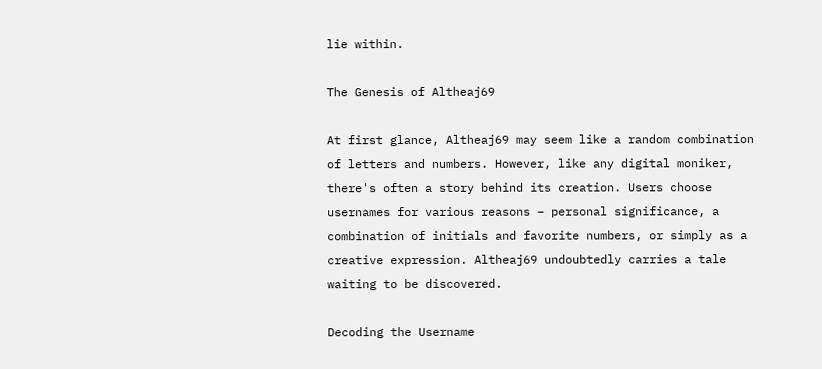lie within.

The Genesis of Altheaj69

At first glance, Altheaj69 may seem like a random combination of letters and numbers. However, like any digital moniker, there's often a story behind its creation. Users choose usernames for various reasons – personal significance, a combination of initials and favorite numbers, or simply as a creative expression. Altheaj69 undoubtedly carries a tale waiting to be discovered.

Decoding the Username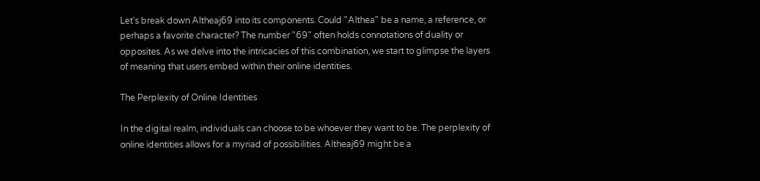Let's break down Altheaj69 into its components. Could "Althea" be a name, a reference, or perhaps a favorite character? The number "69" often holds connotations of duality or opposites. As we delve into the intricacies of this combination, we start to glimpse the layers of meaning that users embed within their online identities.

The Perplexity of Online Identities

In the digital realm, individuals can choose to be whoever they want to be. The perplexity of online identities allows for a myriad of possibilities. Altheaj69 might be a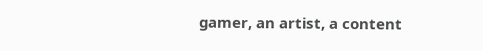gamer, an artist, a content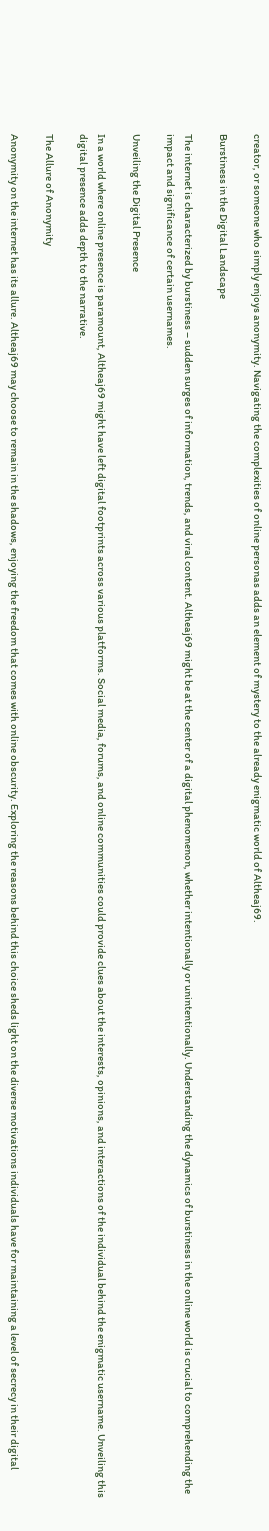creator, or someone who simply enjoys anonymity. Navigating the complexities of online personas adds an element of mystery to the already enigmatic world of Altheaj69.

Burstiness in the Digital Landscape

The internet is characterized by burstiness – sudden surges of information, trends, and viral content. Altheaj69 might be at the center of a digital phenomenon, whether intentionally or unintentionally. Understanding the dynamics of burstiness in the online world is crucial to comprehending the impact and significance of certain usernames.

Unveiling the Digital Presence

In a world where online presence is paramount, Altheaj69 might have left digital footprints across various platforms. Social media, forums, and online communities could provide clues about the interests, opinions, and interactions of the individual behind the enigmatic username. Unveiling this digital presence adds depth to the narrative.

The Allure of Anonymity

Anonymity on the internet has its allure. Altheaj69 may choose to remain in the shadows, enjoying the freedom that comes with online obscurity. Exploring the reasons behind this choice sheds light on the diverse motivations individuals have for maintaining a level of secrecy in their digital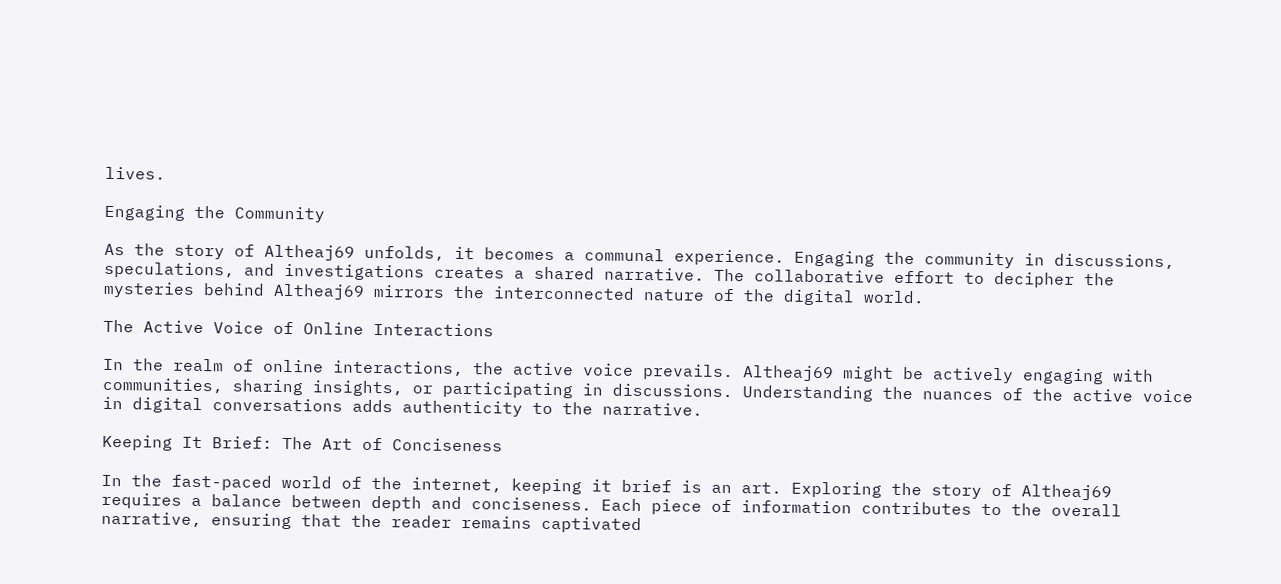lives.

Engaging the Community

As the story of Altheaj69 unfolds, it becomes a communal experience. Engaging the community in discussions, speculations, and investigations creates a shared narrative. The collaborative effort to decipher the mysteries behind Altheaj69 mirrors the interconnected nature of the digital world.

The Active Voice of Online Interactions

In the realm of online interactions, the active voice prevails. Altheaj69 might be actively engaging with communities, sharing insights, or participating in discussions. Understanding the nuances of the active voice in digital conversations adds authenticity to the narrative.

Keeping It Brief: The Art of Conciseness

In the fast-paced world of the internet, keeping it brief is an art. Exploring the story of Altheaj69 requires a balance between depth and conciseness. Each piece of information contributes to the overall narrative, ensuring that the reader remains captivated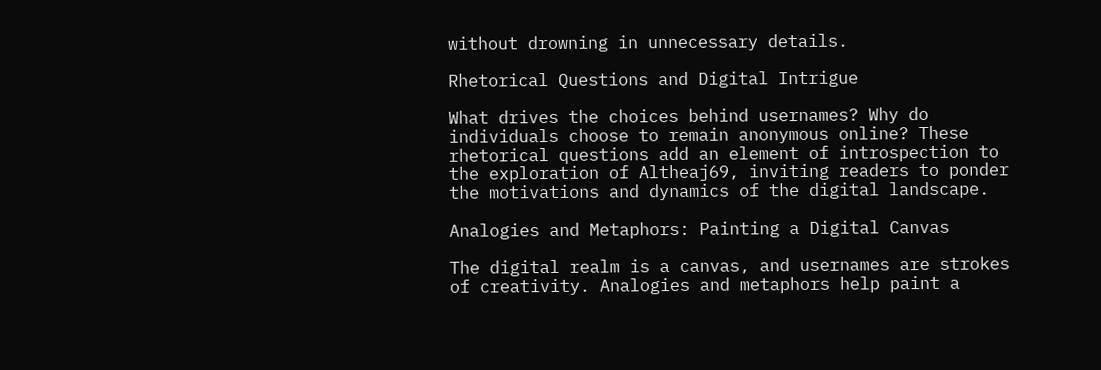without drowning in unnecessary details.

Rhetorical Questions and Digital Intrigue

What drives the choices behind usernames? Why do individuals choose to remain anonymous online? These rhetorical questions add an element of introspection to the exploration of Altheaj69, inviting readers to ponder the motivations and dynamics of the digital landscape.

Analogies and Metaphors: Painting a Digital Canvas

The digital realm is a canvas, and usernames are strokes of creativity. Analogies and metaphors help paint a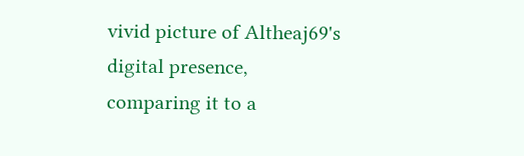vivid picture of Altheaj69's digital presence, comparing it to a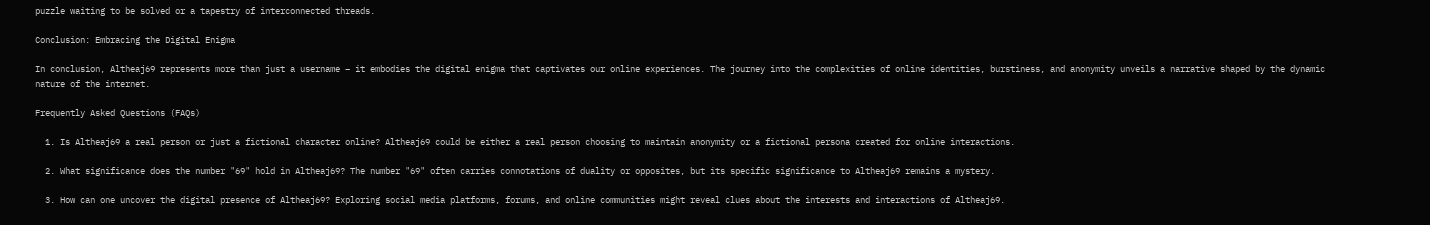puzzle waiting to be solved or a tapestry of interconnected threads.

Conclusion: Embracing the Digital Enigma

In conclusion, Altheaj69 represents more than just a username – it embodies the digital enigma that captivates our online experiences. The journey into the complexities of online identities, burstiness, and anonymity unveils a narrative shaped by the dynamic nature of the internet.

Frequently Asked Questions (FAQs)

  1. Is Altheaj69 a real person or just a fictional character online? Altheaj69 could be either a real person choosing to maintain anonymity or a fictional persona created for online interactions.

  2. What significance does the number "69" hold in Altheaj69? The number "69" often carries connotations of duality or opposites, but its specific significance to Altheaj69 remains a mystery.

  3. How can one uncover the digital presence of Altheaj69? Exploring social media platforms, forums, and online communities might reveal clues about the interests and interactions of Altheaj69.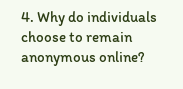4. Why do individuals choose to remain anonymous online?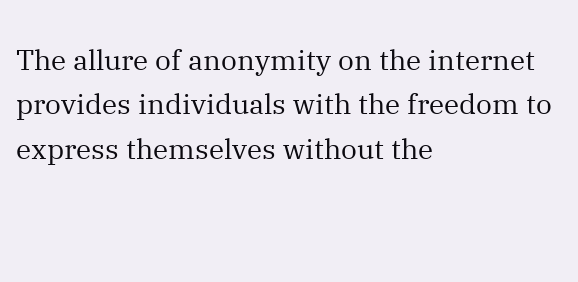The allure of anonymity on the internet provides individuals with the freedom to express themselves without the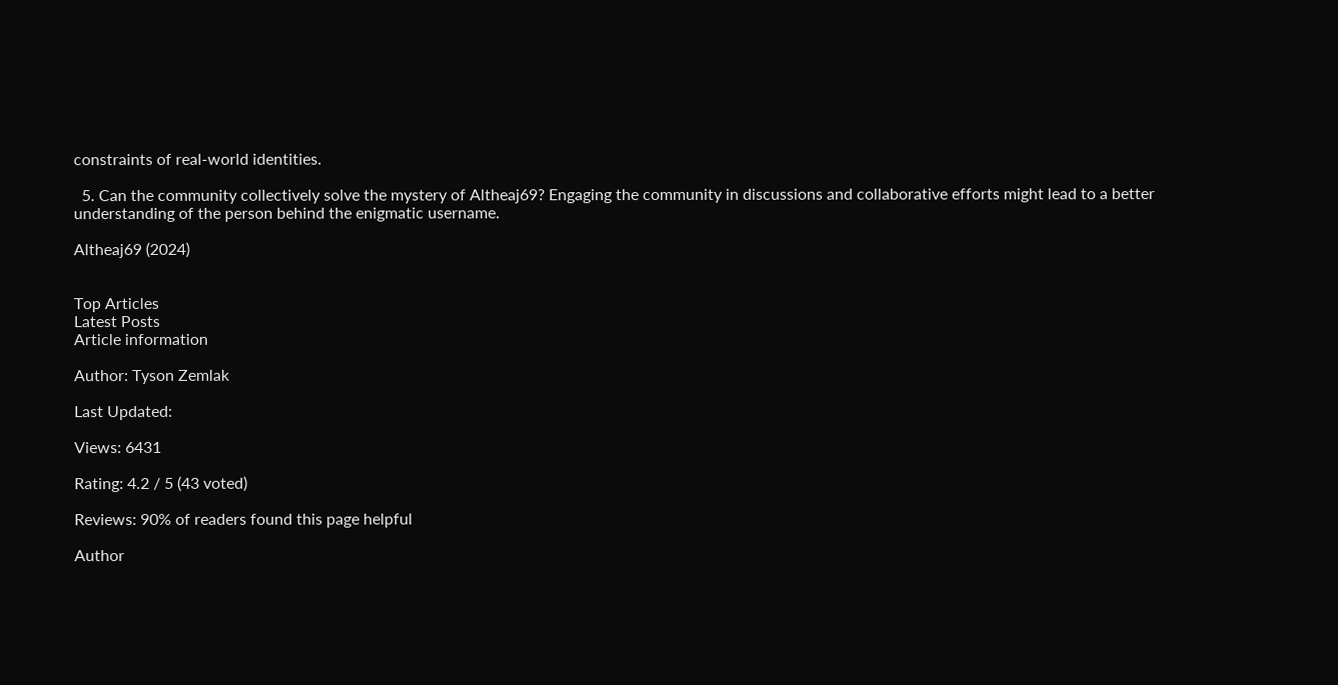constraints of real-world identities.

  5. Can the community collectively solve the mystery of Altheaj69? Engaging the community in discussions and collaborative efforts might lead to a better understanding of the person behind the enigmatic username.

Altheaj69 (2024)


Top Articles
Latest Posts
Article information

Author: Tyson Zemlak

Last Updated:

Views: 6431

Rating: 4.2 / 5 (43 voted)

Reviews: 90% of readers found this page helpful

Author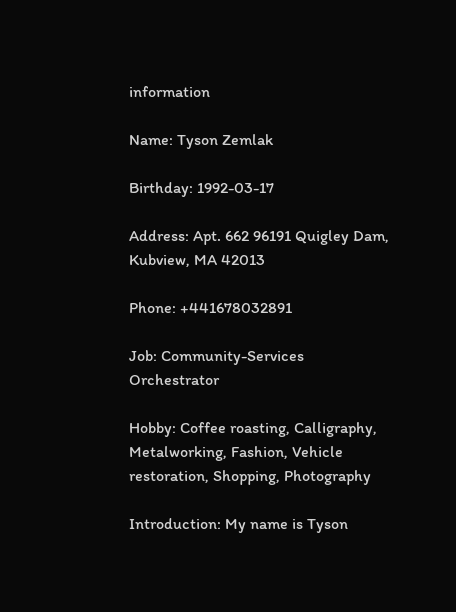information

Name: Tyson Zemlak

Birthday: 1992-03-17

Address: Apt. 662 96191 Quigley Dam, Kubview, MA 42013

Phone: +441678032891

Job: Community-Services Orchestrator

Hobby: Coffee roasting, Calligraphy, Metalworking, Fashion, Vehicle restoration, Shopping, Photography

Introduction: My name is Tyson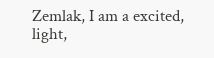Zemlak, I am a excited, light,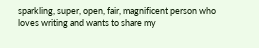sparkling, super, open, fair, magnificent person who loves writing and wants to share my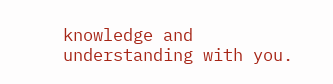knowledge and understanding with you.